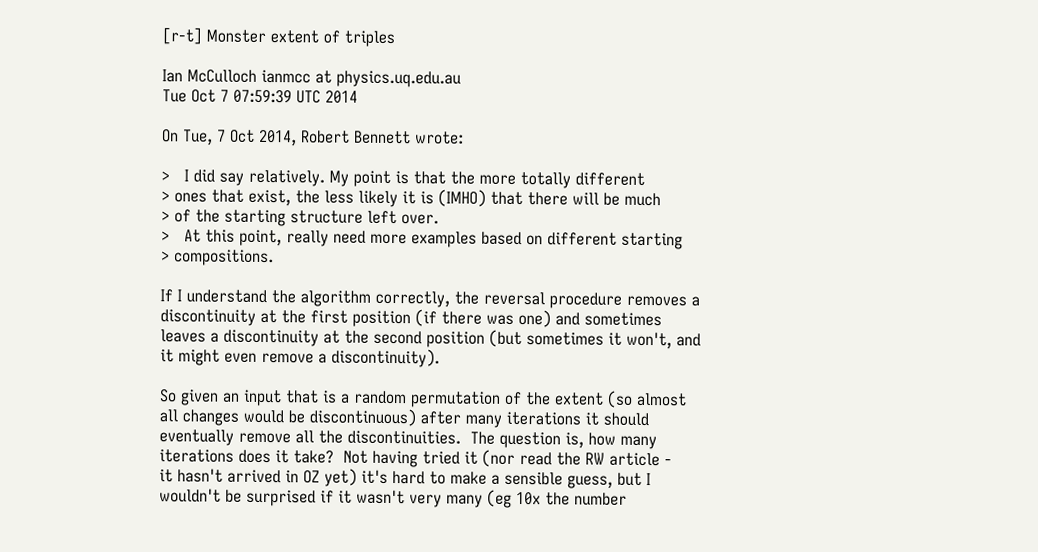[r-t] Monster extent of triples

Ian McCulloch ianmcc at physics.uq.edu.au
Tue Oct 7 07:59:39 UTC 2014

On Tue, 7 Oct 2014, Robert Bennett wrote:

>   I did say relatively. My point is that the more totally different
> ones that exist, the less likely it is (IMHO) that there will be much
> of the starting structure left over.
>   At this point, really need more examples based on different starting
> compositions.

If I understand the algorithm correctly, the reversal procedure removes a
discontinuity at the first position (if there was one) and sometimes
leaves a discontinuity at the second position (but sometimes it won't, and
it might even remove a discontinuity).

So given an input that is a random permutation of the extent (so almost
all changes would be discontinuous) after many iterations it should
eventually remove all the discontinuities.  The question is, how many
iterations does it take?  Not having tried it (nor read the RW article -
it hasn't arrived in OZ yet) it's hard to make a sensible guess, but I
wouldn't be surprised if it wasn't very many (eg 10x the number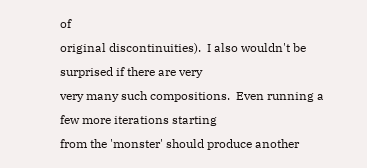of
original discontinuities).  I also wouldn't be surprised if there are very
very many such compositions.  Even running a few more iterations starting
from the 'monster' should produce another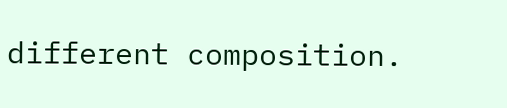different composition.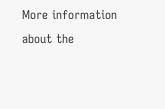More information about the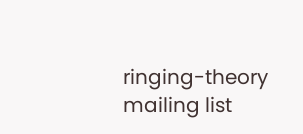ringing-theory mailing list